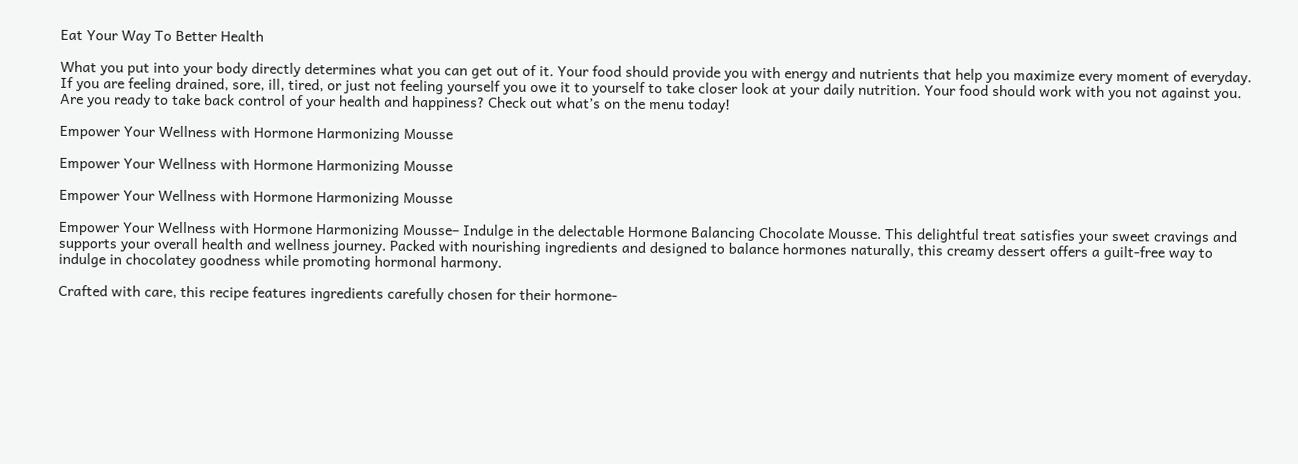Eat Your Way To Better Health

What you put into your body directly determines what you can get out of it. Your food should provide you with energy and nutrients that help you maximize every moment of everyday. If you are feeling drained, sore, ill, tired, or just not feeling yourself you owe it to yourself to take closer look at your daily nutrition. Your food should work with you not against you. Are you ready to take back control of your health and happiness? Check out what’s on the menu today!

Empower Your Wellness with Hormone Harmonizing Mousse

Empower Your Wellness with Hormone Harmonizing Mousse

Empower Your Wellness with Hormone Harmonizing Mousse

Empower Your Wellness with Hormone Harmonizing Mousse– Indulge in the delectable Hormone Balancing Chocolate Mousse. This delightful treat satisfies your sweet cravings and supports your overall health and wellness journey. Packed with nourishing ingredients and designed to balance hormones naturally, this creamy dessert offers a guilt-free way to indulge in chocolatey goodness while promoting hormonal harmony.

Crafted with care, this recipe features ingredients carefully chosen for their hormone-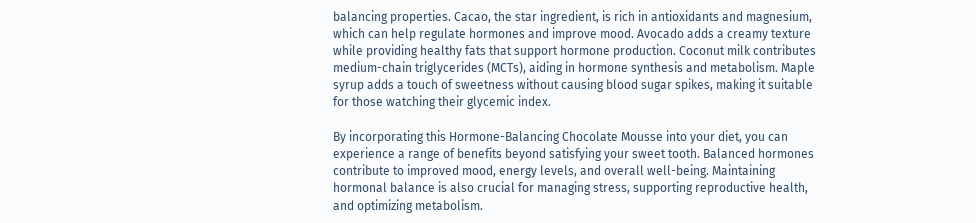balancing properties. Cacao, the star ingredient, is rich in antioxidants and magnesium, which can help regulate hormones and improve mood. Avocado adds a creamy texture while providing healthy fats that support hormone production. Coconut milk contributes medium-chain triglycerides (MCTs), aiding in hormone synthesis and metabolism. Maple syrup adds a touch of sweetness without causing blood sugar spikes, making it suitable for those watching their glycemic index.

By incorporating this Hormone-Balancing Chocolate Mousse into your diet, you can experience a range of benefits beyond satisfying your sweet tooth. Balanced hormones contribute to improved mood, energy levels, and overall well-being. Maintaining hormonal balance is also crucial for managing stress, supporting reproductive health, and optimizing metabolism.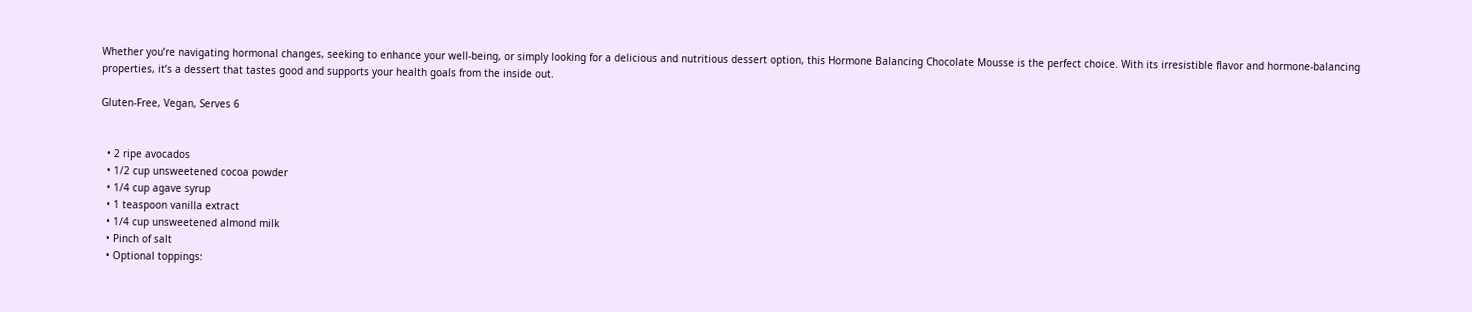Whether you’re navigating hormonal changes, seeking to enhance your well-being, or simply looking for a delicious and nutritious dessert option, this Hormone Balancing Chocolate Mousse is the perfect choice. With its irresistible flavor and hormone-balancing properties, it’s a dessert that tastes good and supports your health goals from the inside out.

Gluten-Free, Vegan, Serves 6


  • 2 ripe avocados
  • 1/2 cup unsweetened cocoa powder
  • 1/4 cup agave syrup
  • 1 teaspoon vanilla extract
  • 1/4 cup unsweetened almond milk
  • Pinch of salt
  • Optional toppings: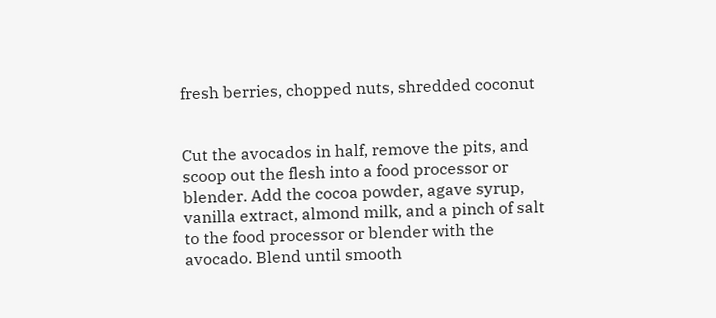fresh berries, chopped nuts, shredded coconut


Cut the avocados in half, remove the pits, and scoop out the flesh into a food processor or blender. Add the cocoa powder, agave syrup, vanilla extract, almond milk, and a pinch of salt to the food processor or blender with the avocado. Blend until smooth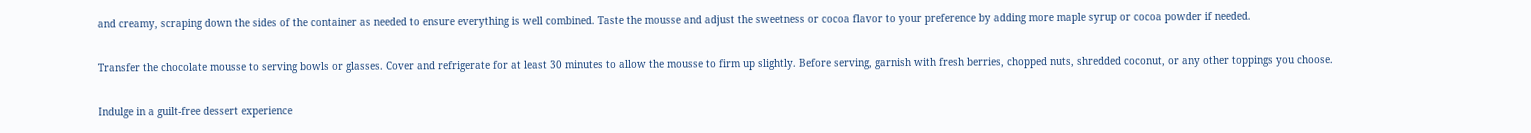and creamy, scraping down the sides of the container as needed to ensure everything is well combined. Taste the mousse and adjust the sweetness or cocoa flavor to your preference by adding more maple syrup or cocoa powder if needed.

Transfer the chocolate mousse to serving bowls or glasses. Cover and refrigerate for at least 30 minutes to allow the mousse to firm up slightly. Before serving, garnish with fresh berries, chopped nuts, shredded coconut, or any other toppings you choose.

Indulge in a guilt-free dessert experience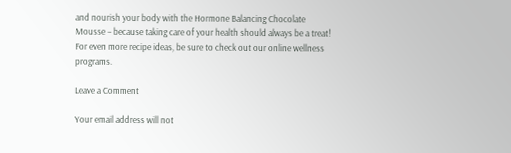and nourish your body with the Hormone Balancing Chocolate Mousse – because taking care of your health should always be a treat! For even more recipe ideas, be sure to check out our online wellness programs.

Leave a Comment

Your email address will not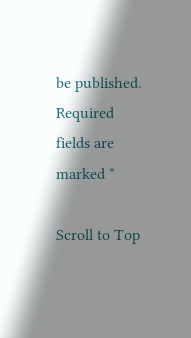be published. Required fields are marked *

Scroll to Top